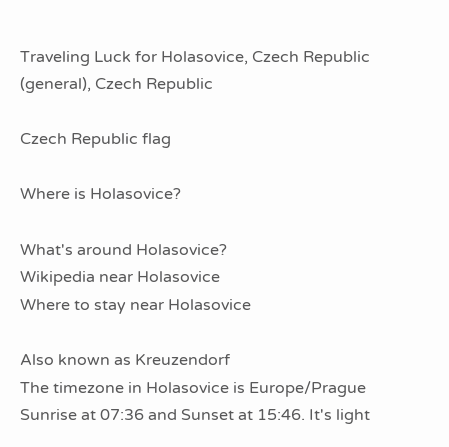Traveling Luck for Holasovice, Czech Republic (general), Czech Republic

Czech Republic flag

Where is Holasovice?

What's around Holasovice?
Wikipedia near Holasovice
Where to stay near Holasovice

Also known as Kreuzendorf
The timezone in Holasovice is Europe/Prague
Sunrise at 07:36 and Sunset at 15:46. It's light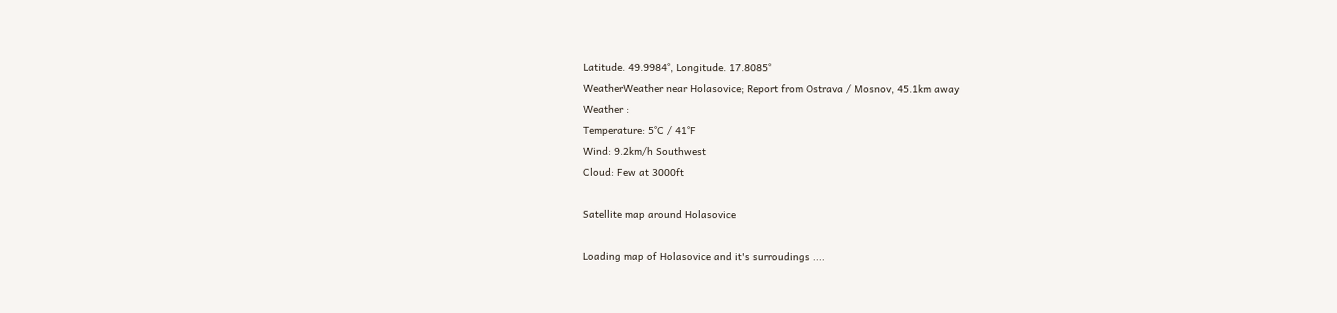Latitude. 49.9984°, Longitude. 17.8085°
WeatherWeather near Holasovice; Report from Ostrava / Mosnov, 45.1km away
Weather :
Temperature: 5°C / 41°F
Wind: 9.2km/h Southwest
Cloud: Few at 3000ft

Satellite map around Holasovice

Loading map of Holasovice and it's surroudings ....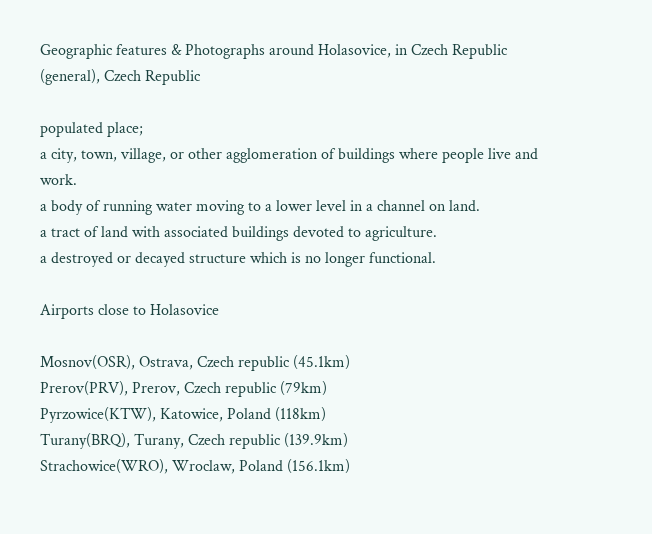Geographic features & Photographs around Holasovice, in Czech Republic (general), Czech Republic

populated place;
a city, town, village, or other agglomeration of buildings where people live and work.
a body of running water moving to a lower level in a channel on land.
a tract of land with associated buildings devoted to agriculture.
a destroyed or decayed structure which is no longer functional.

Airports close to Holasovice

Mosnov(OSR), Ostrava, Czech republic (45.1km)
Prerov(PRV), Prerov, Czech republic (79km)
Pyrzowice(KTW), Katowice, Poland (118km)
Turany(BRQ), Turany, Czech republic (139.9km)
Strachowice(WRO), Wroclaw, Poland (156.1km)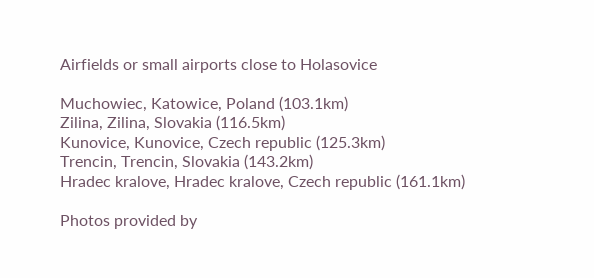Airfields or small airports close to Holasovice

Muchowiec, Katowice, Poland (103.1km)
Zilina, Zilina, Slovakia (116.5km)
Kunovice, Kunovice, Czech republic (125.3km)
Trencin, Trencin, Slovakia (143.2km)
Hradec kralove, Hradec kralove, Czech republic (161.1km)

Photos provided by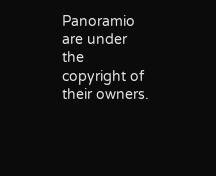Panoramio are under the copyright of their owners.